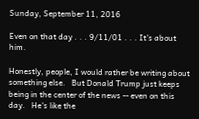Sunday, September 11, 2016

Even on that day . . . 9/11/01 . . . It's about him.

Honestly, people, I would rather be writing about something else.   But Donald Trump just keeps being in the center of the news -- even on this day.   He's like the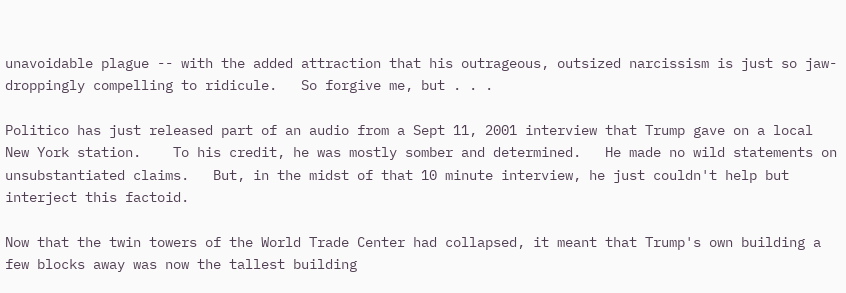unavoidable plague -- with the added attraction that his outrageous, outsized narcissism is just so jaw-droppingly compelling to ridicule.   So forgive me, but . . .

Politico has just released part of an audio from a Sept 11, 2001 interview that Trump gave on a local New York station.    To his credit, he was mostly somber and determined.   He made no wild statements on unsubstantiated claims.   But, in the midst of that 10 minute interview, he just couldn't help but interject this factoid.

Now that the twin towers of the World Trade Center had collapsed, it meant that Trump's own building a few blocks away was now the tallest building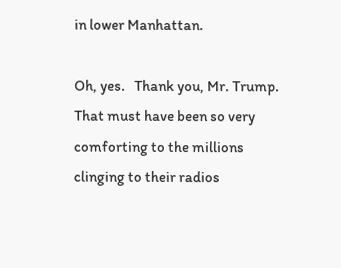in lower Manhattan.

Oh, yes.   Thank you, Mr. Trump.   That must have been so very comforting to the millions clinging to their radios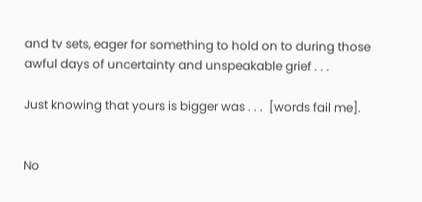and tv sets, eager for something to hold on to during those awful days of uncertainty and unspeakable grief . . .

Just knowing that yours is bigger was . . .  [words fail me].


No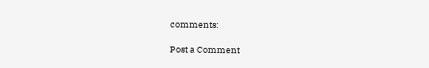comments:

Post a Comment